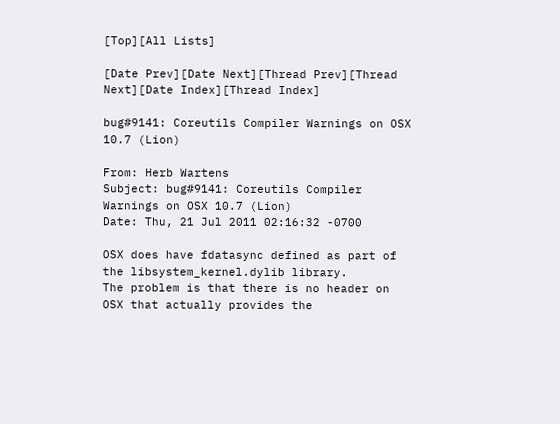[Top][All Lists]

[Date Prev][Date Next][Thread Prev][Thread Next][Date Index][Thread Index]

bug#9141: Coreutils Compiler Warnings on OSX 10.7 (Lion)

From: Herb Wartens
Subject: bug#9141: Coreutils Compiler Warnings on OSX 10.7 (Lion)
Date: Thu, 21 Jul 2011 02:16:32 -0700

OSX does have fdatasync defined as part of the libsystem_kernel.dylib library.
The problem is that there is no header on OSX that actually provides the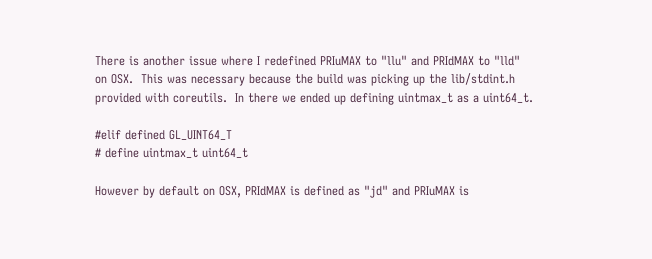There is another issue where I redefined PRIuMAX to "llu" and PRIdMAX to "lld"
on OSX.  This was necessary because the build was picking up the lib/stdint.h
provided with coreutils.  In there we ended up defining uintmax_t as a uint64_t.

#elif defined GL_UINT64_T
# define uintmax_t uint64_t

However by default on OSX, PRIdMAX is defined as "jd" and PRIuMAX is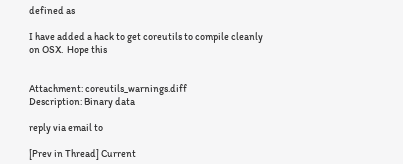defined as

I have added a hack to get coreutils to compile cleanly on OSX.  Hope this


Attachment: coreutils_warnings.diff
Description: Binary data

reply via email to

[Prev in Thread] Current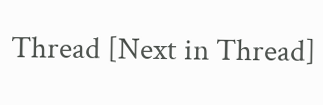Thread [Next in Thread]